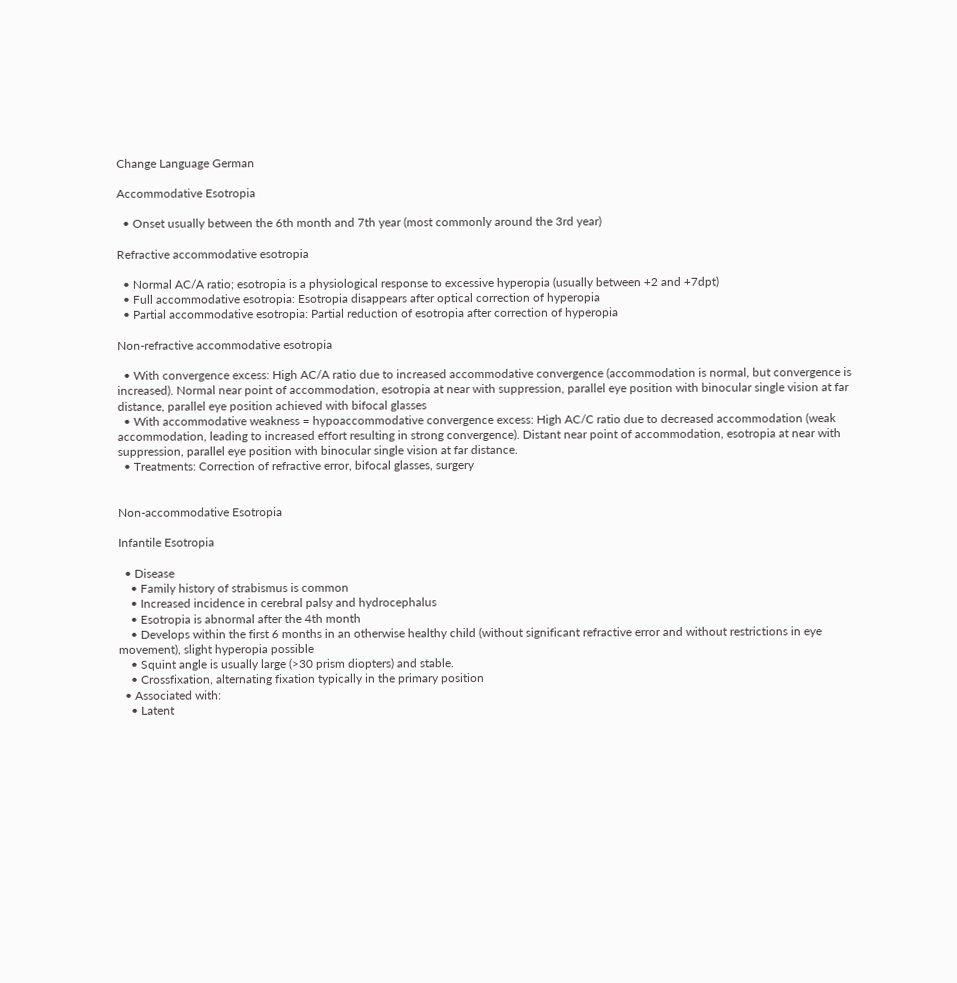Change Language German

Accommodative Esotropia

  • Onset usually between the 6th month and 7th year (most commonly around the 3rd year)

Refractive accommodative esotropia

  • Normal AC/A ratio; esotropia is a physiological response to excessive hyperopia (usually between +2 and +7dpt)
  • Full accommodative esotropia: Esotropia disappears after optical correction of hyperopia
  • Partial accommodative esotropia: Partial reduction of esotropia after correction of hyperopia

Non-refractive accommodative esotropia

  • With convergence excess: High AC/A ratio due to increased accommodative convergence (accommodation is normal, but convergence is increased). Normal near point of accommodation, esotropia at near with suppression, parallel eye position with binocular single vision at far distance, parallel eye position achieved with bifocal glasses
  • With accommodative weakness = hypoaccommodative convergence excess: High AC/C ratio due to decreased accommodation (weak accommodation, leading to increased effort resulting in strong convergence). Distant near point of accommodation, esotropia at near with suppression, parallel eye position with binocular single vision at far distance.
  • Treatments: Correction of refractive error, bifocal glasses, surgery


Non-accommodative Esotropia

Infantile Esotropia

  • Disease
    • Family history of strabismus is common
    • Increased incidence in cerebral palsy and hydrocephalus
    • Esotropia is abnormal after the 4th month
    • Develops within the first 6 months in an otherwise healthy child (without significant refractive error and without restrictions in eye movement), slight hyperopia possible
    • Squint angle is usually large (>30 prism diopters) and stable.
    • Crossfixation, alternating fixation typically in the primary position
  • Associated with:
    • Latent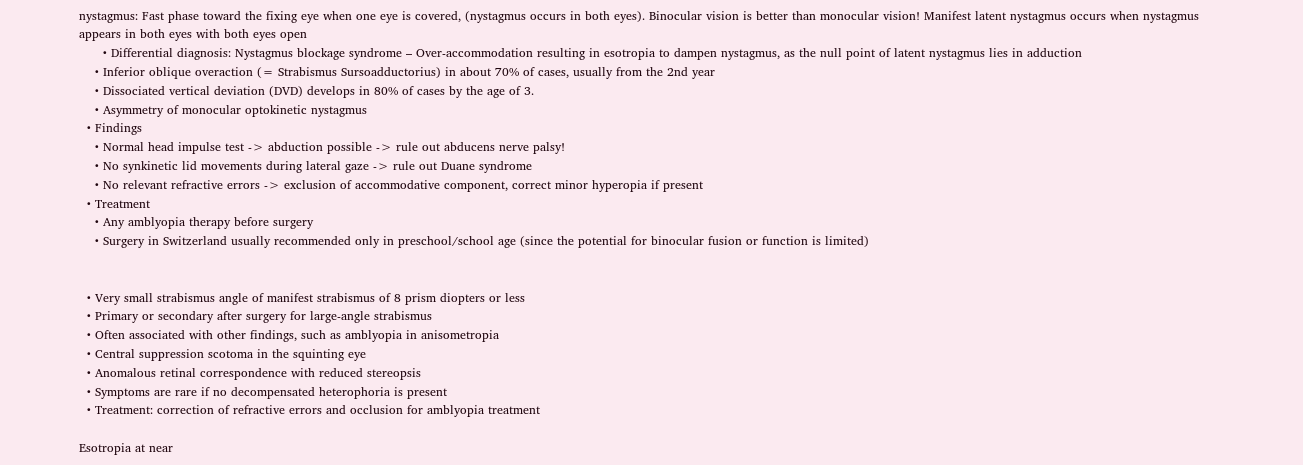nystagmus: Fast phase toward the fixing eye when one eye is covered, (nystagmus occurs in both eyes). Binocular vision is better than monocular vision! Manifest latent nystagmus occurs when nystagmus appears in both eyes with both eyes open
      • Differential diagnosis: Nystagmus blockage syndrome – Over-accommodation resulting in esotropia to dampen nystagmus, as the null point of latent nystagmus lies in adduction
    • Inferior oblique overaction (= Strabismus Sursoadductorius) in about 70% of cases, usually from the 2nd year
    • Dissociated vertical deviation (DVD) develops in 80% of cases by the age of 3.
    • Asymmetry of monocular optokinetic nystagmus
  • Findings
    • Normal head impulse test -> abduction possible -> rule out abducens nerve palsy!
    • No synkinetic lid movements during lateral gaze -> rule out Duane syndrome
    • No relevant refractive errors -> exclusion of accommodative component, correct minor hyperopia if present
  • Treatment
    • Any amblyopia therapy before surgery
    • Surgery in Switzerland usually recommended only in preschool/school age (since the potential for binocular fusion or function is limited)


  • Very small strabismus angle of manifest strabismus of 8 prism diopters or less
  • Primary or secondary after surgery for large-angle strabismus
  • Often associated with other findings, such as amblyopia in anisometropia
  • Central suppression scotoma in the squinting eye
  • Anomalous retinal correspondence with reduced stereopsis
  • Symptoms are rare if no decompensated heterophoria is present
  • Treatment: correction of refractive errors and occlusion for amblyopia treatment

Esotropia at near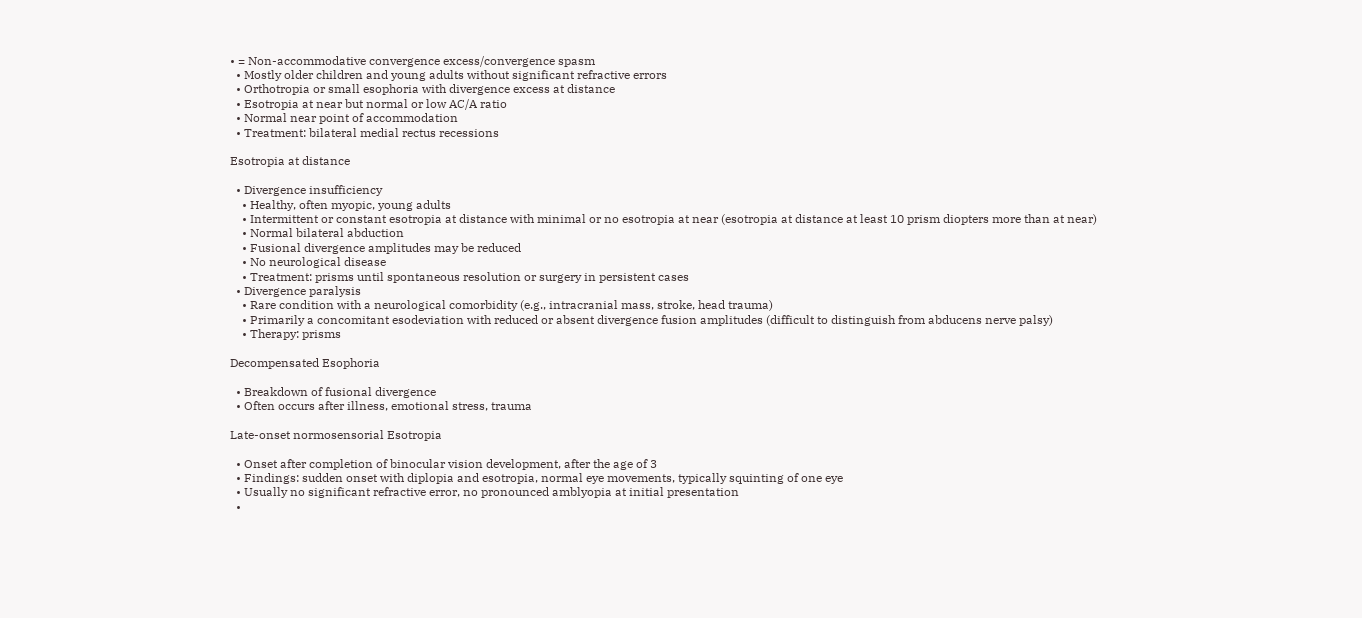• = Non-accommodative convergence excess/convergence spasm
  • Mostly older children and young adults without significant refractive errors
  • Orthotropia or small esophoria with divergence excess at distance
  • Esotropia at near but normal or low AC/A ratio
  • Normal near point of accommodation
  • Treatment: bilateral medial rectus recessions

Esotropia at distance

  • Divergence insufficiency
    • Healthy, often myopic, young adults
    • Intermittent or constant esotropia at distance with minimal or no esotropia at near (esotropia at distance at least 10 prism diopters more than at near)
    • Normal bilateral abduction
    • Fusional divergence amplitudes may be reduced
    • No neurological disease
    • Treatment: prisms until spontaneous resolution or surgery in persistent cases
  • Divergence paralysis
    • Rare condition with a neurological comorbidity (e.g., intracranial mass, stroke, head trauma)
    • Primarily a concomitant esodeviation with reduced or absent divergence fusion amplitudes (difficult to distinguish from abducens nerve palsy)
    • Therapy: prisms

Decompensated Esophoria

  • Breakdown of fusional divergence
  • Often occurs after illness, emotional stress, trauma

Late-onset normosensorial Esotropia

  • Onset after completion of binocular vision development, after the age of 3
  • Findings: sudden onset with diplopia and esotropia, normal eye movements, typically squinting of one eye
  • Usually no significant refractive error, no pronounced amblyopia at initial presentation
  •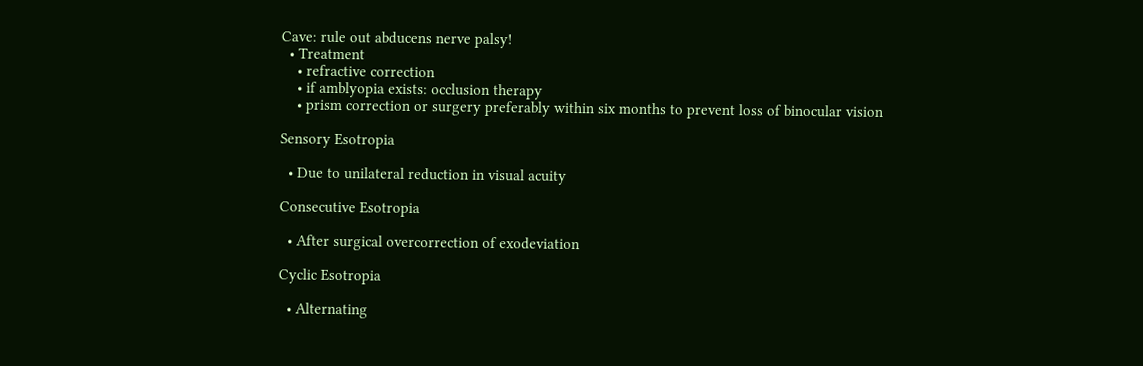Cave: rule out abducens nerve palsy!
  • Treatment
    • refractive correction
    • if amblyopia exists: occlusion therapy
    • prism correction or surgery preferably within six months to prevent loss of binocular vision

Sensory Esotropia

  • Due to unilateral reduction in visual acuity

Consecutive Esotropia

  • After surgical overcorrection of exodeviation

Cyclic Esotropia

  • Alternating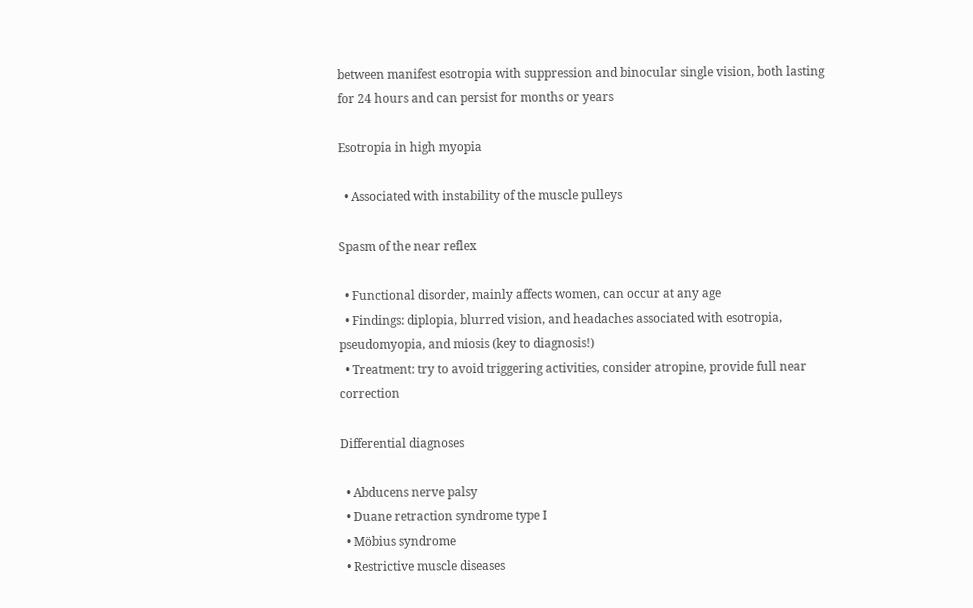between manifest esotropia with suppression and binocular single vision, both lasting for 24 hours and can persist for months or years

Esotropia in high myopia

  • Associated with instability of the muscle pulleys

Spasm of the near reflex

  • Functional disorder, mainly affects women, can occur at any age
  • Findings: diplopia, blurred vision, and headaches associated with esotropia, pseudomyopia, and miosis (key to diagnosis!)
  • Treatment: try to avoid triggering activities, consider atropine, provide full near correction

Differential diagnoses

  • Abducens nerve palsy
  • Duane retraction syndrome type I
  • Möbius syndrome
  • Restrictive muscle diseases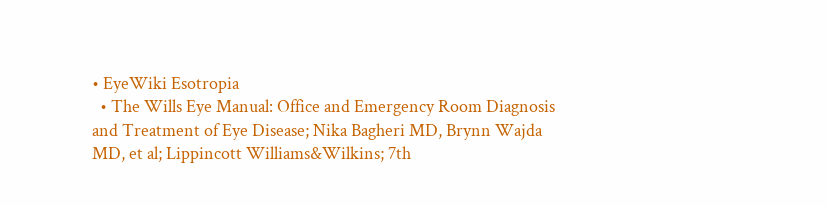• EyeWiki Esotropia
  • The Wills Eye Manual: Office and Emergency Room Diagnosis and Treatment of Eye Disease; Nika Bagheri MD, Brynn Wajda MD, et al; Lippincott Williams&Wilkins; 7th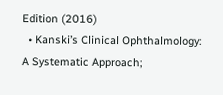Edition (2016)
  • Kanski’s Clinical Ophthalmology: A Systematic Approach;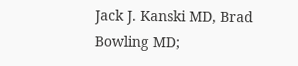Jack J. Kanski MD, Brad Bowling MD;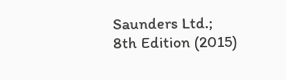Saunders Ltd.; 8th Edition (2015)